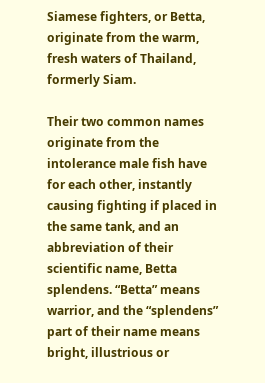Siamese fighters, or Betta, originate from the warm, fresh waters of Thailand, formerly Siam.

Their two common names originate from the intolerance male fish have for each other, instantly causing fighting if placed in the same tank, and an abbreviation of their scientific name, Betta splendens. “Betta” means warrior, and the “splendens” part of their name means bright, illustrious or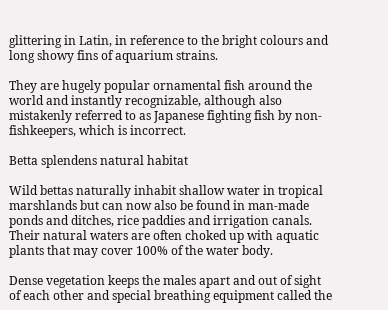glittering in Latin, in reference to the bright colours and long showy fins of aquarium strains.

They are hugely popular ornamental fish around the world and instantly recognizable, although also mistakenly referred to as Japanese fighting fish by non-fishkeepers, which is incorrect.

Betta splendens natural habitat

Wild bettas naturally inhabit shallow water in tropical marshlands but can now also be found in man-made ponds and ditches, rice paddies and irrigation canals. Their natural waters are often choked up with aquatic plants that may cover 100% of the water body.

Dense vegetation keeps the males apart and out of sight of each other and special breathing equipment called the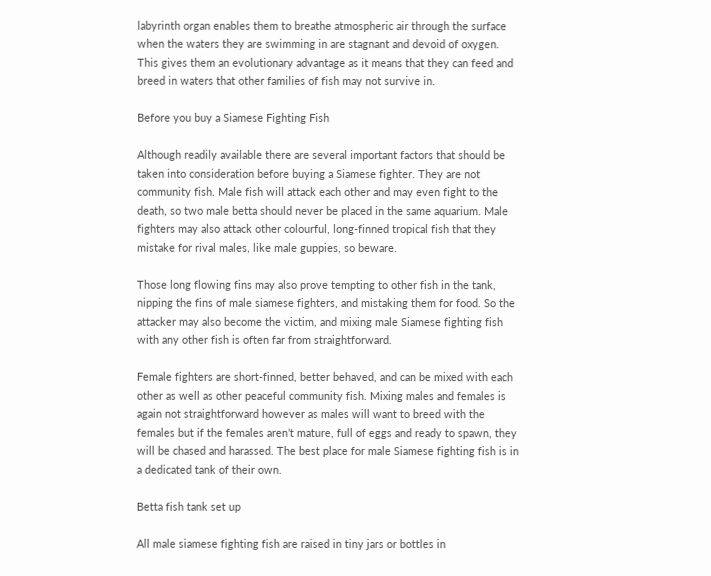labyrinth organ enables them to breathe atmospheric air through the surface when the waters they are swimming in are stagnant and devoid of oxygen. This gives them an evolutionary advantage as it means that they can feed and breed in waters that other families of fish may not survive in.

Before you buy a Siamese Fighting Fish

Although readily available there are several important factors that should be taken into consideration before buying a Siamese fighter. They are not community fish. Male fish will attack each other and may even fight to the death, so two male betta should never be placed in the same aquarium. Male fighters may also attack other colourful, long-finned tropical fish that they mistake for rival males, like male guppies, so beware.

Those long flowing fins may also prove tempting to other fish in the tank, nipping the fins of male siamese fighters, and mistaking them for food. So the attacker may also become the victim, and mixing male Siamese fighting fish with any other fish is often far from straightforward.

Female fighters are short-finned, better behaved, and can be mixed with each other as well as other peaceful community fish. Mixing males and females is again not straightforward however as males will want to breed with the females but if the females aren’t mature, full of eggs and ready to spawn, they will be chased and harassed. The best place for male Siamese fighting fish is in a dedicated tank of their own.

Betta fish tank set up

All male siamese fighting fish are raised in tiny jars or bottles in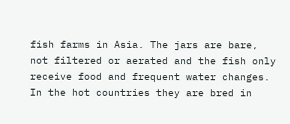fish farms in Asia. The jars are bare, not filtered or aerated and the fish only receive food and frequent water changes. In the hot countries they are bred in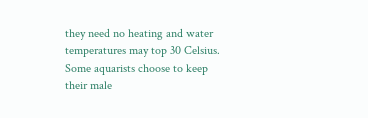they need no heating and water temperatures may top 30 Celsius. Some aquarists choose to keep their male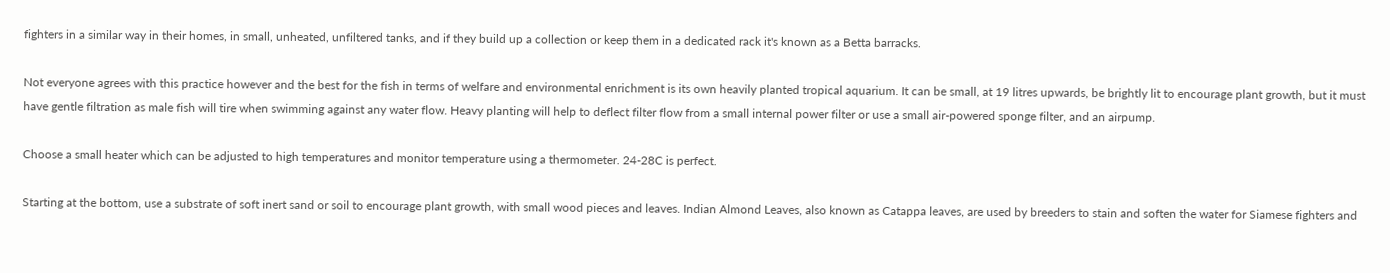fighters in a similar way in their homes, in small, unheated, unfiltered tanks, and if they build up a collection or keep them in a dedicated rack it's known as a Betta barracks.

Not everyone agrees with this practice however and the best for the fish in terms of welfare and environmental enrichment is its own heavily planted tropical aquarium. It can be small, at 19 litres upwards, be brightly lit to encourage plant growth, but it must have gentle filtration as male fish will tire when swimming against any water flow. Heavy planting will help to deflect filter flow from a small internal power filter or use a small air-powered sponge filter, and an airpump.

Choose a small heater which can be adjusted to high temperatures and monitor temperature using a thermometer. 24-28C is perfect.

Starting at the bottom, use a substrate of soft inert sand or soil to encourage plant growth, with small wood pieces and leaves. Indian Almond Leaves, also known as Catappa leaves, are used by breeders to stain and soften the water for Siamese fighters and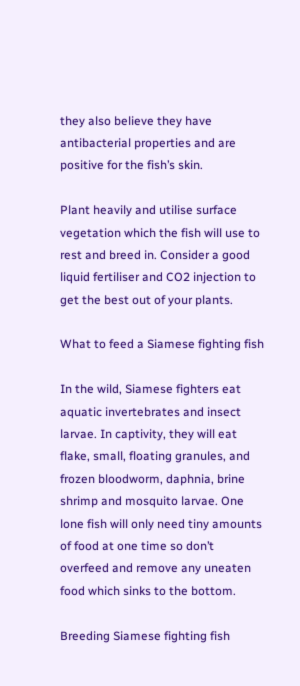they also believe they have antibacterial properties and are positive for the fish’s skin.

Plant heavily and utilise surface vegetation which the fish will use to rest and breed in. Consider a good liquid fertiliser and CO2 injection to get the best out of your plants.

What to feed a Siamese fighting fish

In the wild, Siamese fighters eat aquatic invertebrates and insect larvae. In captivity, they will eat flake, small, floating granules, and frozen bloodworm, daphnia, brine shrimp and mosquito larvae. One lone fish will only need tiny amounts of food at one time so don’t overfeed and remove any uneaten food which sinks to the bottom.

Breeding Siamese fighting fish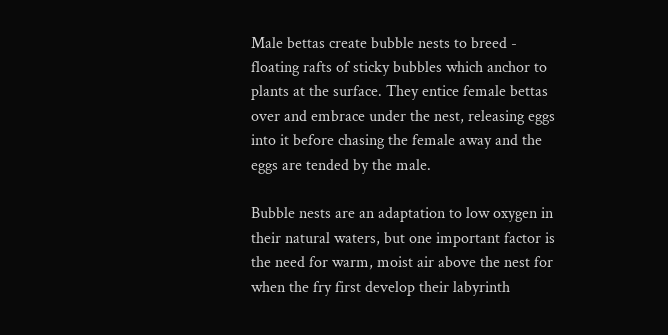Male bettas create bubble nests to breed - floating rafts of sticky bubbles which anchor to plants at the surface. They entice female bettas over and embrace under the nest, releasing eggs into it before chasing the female away and the eggs are tended by the male.

Bubble nests are an adaptation to low oxygen in their natural waters, but one important factor is the need for warm, moist air above the nest for when the fry first develop their labyrinth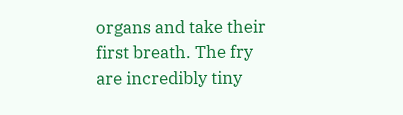organs and take their first breath. The fry are incredibly tiny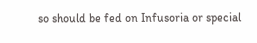so should be fed on Infusoria or special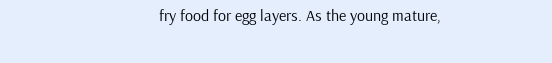fry food for egg layers. As the young mature,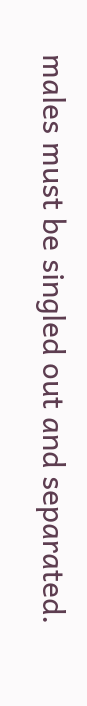males must be singled out and separated.